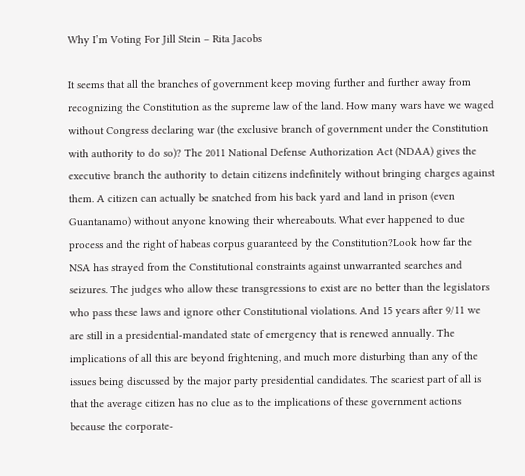Why I’m Voting For Jill Stein – Rita Jacobs

It seems that all the branches of government keep moving further and further away from recognizing the Constitution as the supreme law of the land. How many wars have we waged without Congress declaring war (the exclusive branch of government under the Constitution with authority to do so)? The 2011 National Defense Authorization Act (NDAA) gives the executive branch the authority to detain citizens indefinitely without bringing charges against them. A citizen can actually be snatched from his back yard and land in prison (even Guantanamo) without anyone knowing their whereabouts. What ever happened to due process and the right of habeas corpus guaranteed by the Constitution?Look how far the NSA has strayed from the Constitutional constraints against unwarranted searches and seizures. The judges who allow these transgressions to exist are no better than the legislators who pass these laws and ignore other Constitutional violations. And 15 years after 9/11 we are still in a presidential-mandated state of emergency that is renewed annually. The implications of all this are beyond frightening, and much more disturbing than any of the issues being discussed by the major party presidential candidates. The scariest part of all is that the average citizen has no clue as to the implications of these government actions because the corporate-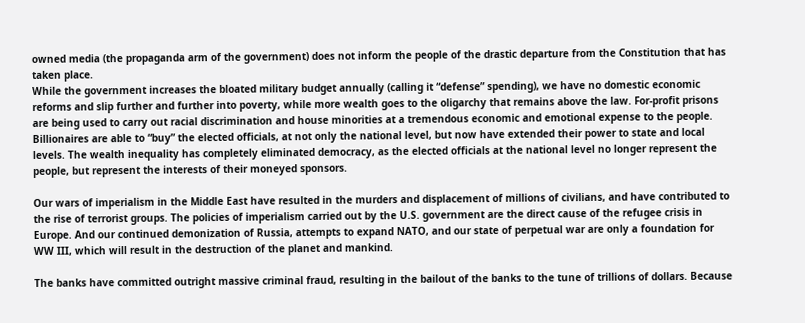owned media (the propaganda arm of the government) does not inform the people of the drastic departure from the Constitution that has taken place.
While the government increases the bloated military budget annually (calling it “defense” spending), we have no domestic economic reforms and slip further and further into poverty, while more wealth goes to the oligarchy that remains above the law. For-profit prisons are being used to carry out racial discrimination and house minorities at a tremendous economic and emotional expense to the people. Billionaires are able to “buy” the elected officials, at not only the national level, but now have extended their power to state and local levels. The wealth inequality has completely eliminated democracy, as the elected officials at the national level no longer represent the people, but represent the interests of their moneyed sponsors.

Our wars of imperialism in the Middle East have resulted in the murders and displacement of millions of civilians, and have contributed to the rise of terrorist groups. The policies of imperialism carried out by the U.S. government are the direct cause of the refugee crisis in Europe. And our continued demonization of Russia, attempts to expand NATO, and our state of perpetual war are only a foundation for WW III, which will result in the destruction of the planet and mankind.

The banks have committed outright massive criminal fraud, resulting in the bailout of the banks to the tune of trillions of dollars. Because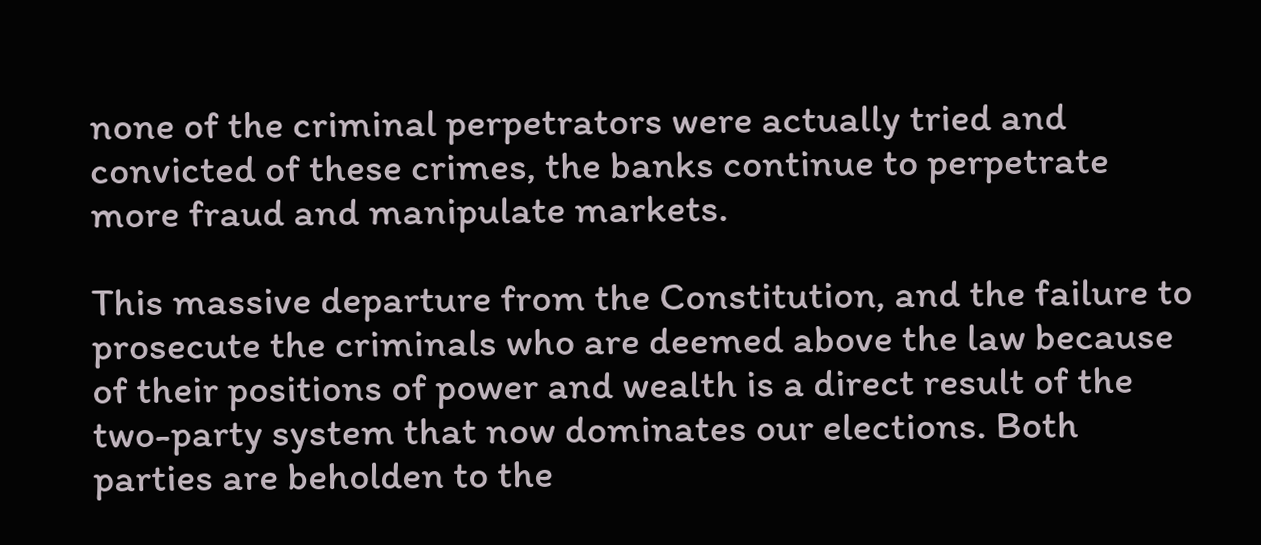none of the criminal perpetrators were actually tried and convicted of these crimes, the banks continue to perpetrate more fraud and manipulate markets.

This massive departure from the Constitution, and the failure to prosecute the criminals who are deemed above the law because of their positions of power and wealth is a direct result of the two-party system that now dominates our elections. Both parties are beholden to the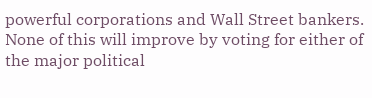powerful corporations and Wall Street bankers. None of this will improve by voting for either of the major political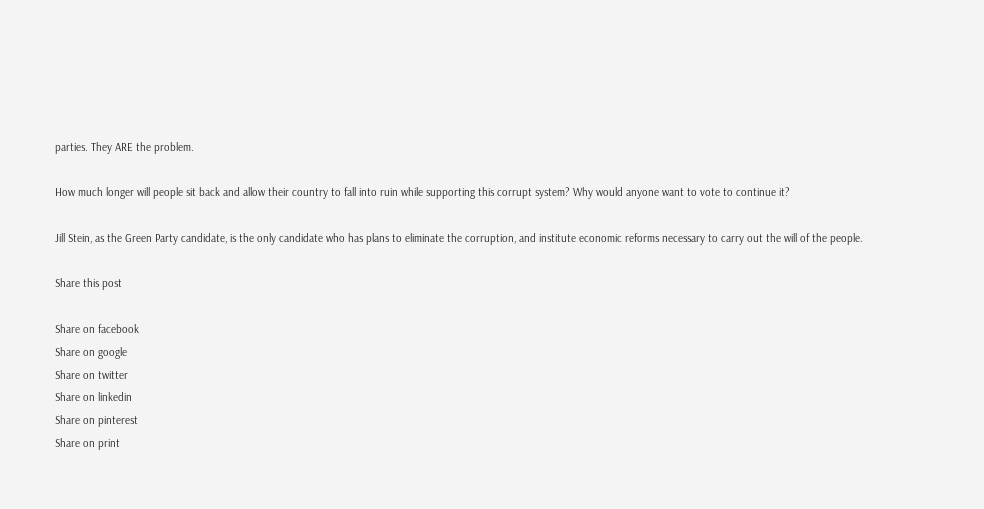parties. They ARE the problem.

How much longer will people sit back and allow their country to fall into ruin while supporting this corrupt system? Why would anyone want to vote to continue it?

Jill Stein, as the Green Party candidate, is the only candidate who has plans to eliminate the corruption, and institute economic reforms necessary to carry out the will of the people.

Share this post

Share on facebook
Share on google
Share on twitter
Share on linkedin
Share on pinterest
Share on print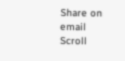Share on email
Scroll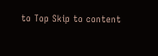to Top Skip to content